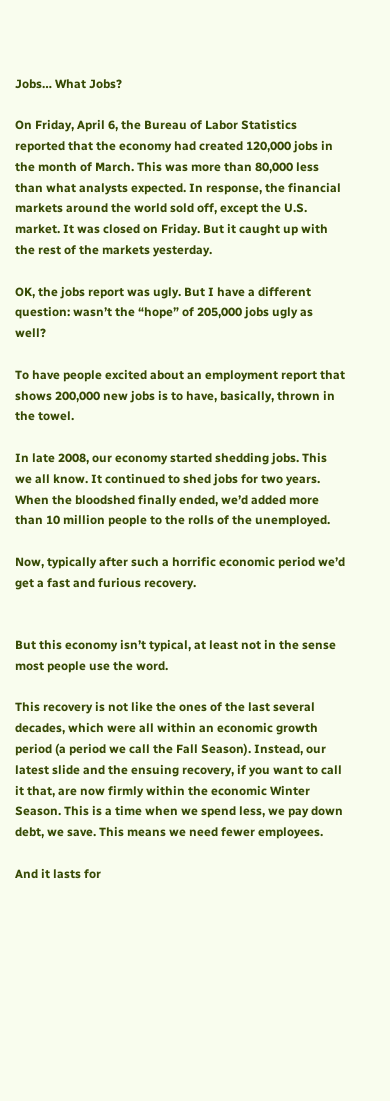Jobs… What Jobs?

On Friday, April 6, the Bureau of Labor Statistics reported that the economy had created 120,000 jobs in the month of March. This was more than 80,000 less than what analysts expected. In response, the financial markets around the world sold off, except the U.S. market. It was closed on Friday. But it caught up with the rest of the markets yesterday.

OK, the jobs report was ugly. But I have a different question: wasn’t the “hope” of 205,000 jobs ugly as well?

To have people excited about an employment report that shows 200,000 new jobs is to have, basically, thrown in the towel.

In late 2008, our economy started shedding jobs. This we all know. It continued to shed jobs for two years. When the bloodshed finally ended, we’d added more than 10 million people to the rolls of the unemployed.

Now, typically after such a horrific economic period we’d get a fast and furious recovery.


But this economy isn’t typical, at least not in the sense most people use the word.

This recovery is not like the ones of the last several decades, which were all within an economic growth period (a period we call the Fall Season). Instead, our latest slide and the ensuing recovery, if you want to call it that, are now firmly within the economic Winter Season. This is a time when we spend less, we pay down debt, we save. This means we need fewer employees.

And it lasts for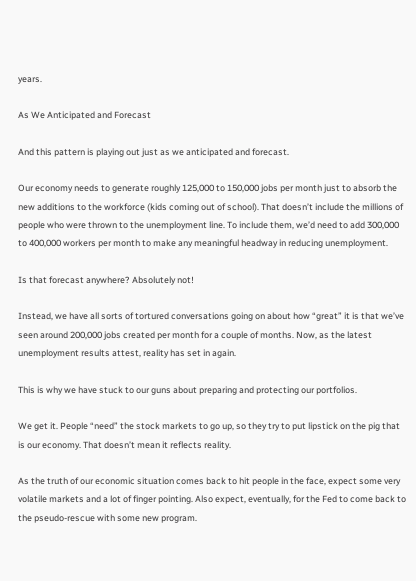years.

As We Anticipated and Forecast

And this pattern is playing out just as we anticipated and forecast.

Our economy needs to generate roughly 125,000 to 150,000 jobs per month just to absorb the new additions to the workforce (kids coming out of school). That doesn’t include the millions of people who were thrown to the unemployment line. To include them, we’d need to add 300,000 to 400,000 workers per month to make any meaningful headway in reducing unemployment.

Is that forecast anywhere? Absolutely not!

Instead, we have all sorts of tortured conversations going on about how “great” it is that we’ve seen around 200,000 jobs created per month for a couple of months. Now, as the latest unemployment results attest, reality has set in again.

This is why we have stuck to our guns about preparing and protecting our portfolios.

We get it. People “need” the stock markets to go up, so they try to put lipstick on the pig that is our economy. That doesn’t mean it reflects reality.

As the truth of our economic situation comes back to hit people in the face, expect some very volatile markets and a lot of finger pointing. Also expect, eventually, for the Fed to come back to the pseudo-rescue with some new program.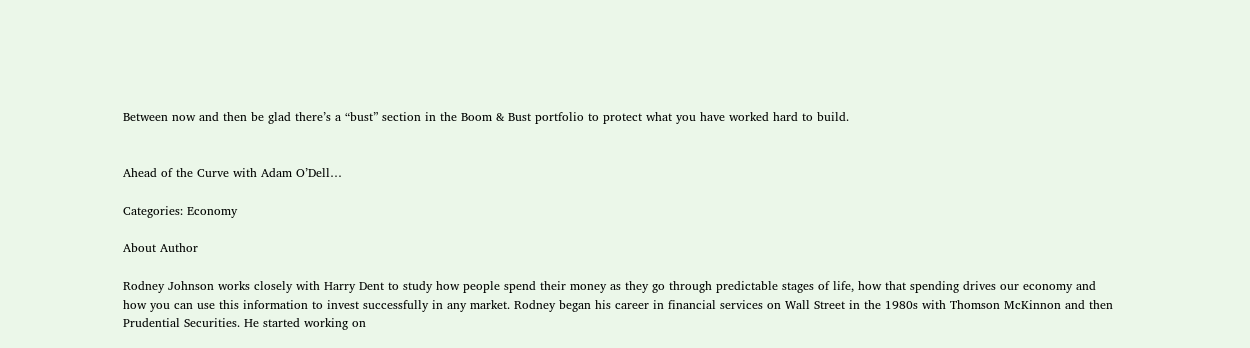Between now and then be glad there’s a “bust” section in the Boom & Bust portfolio to protect what you have worked hard to build.


Ahead of the Curve with Adam O’Dell…

Categories: Economy

About Author

Rodney Johnson works closely with Harry Dent to study how people spend their money as they go through predictable stages of life, how that spending drives our economy and how you can use this information to invest successfully in any market. Rodney began his career in financial services on Wall Street in the 1980s with Thomson McKinnon and then Prudential Securities. He started working on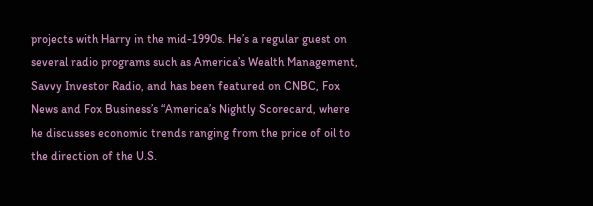projects with Harry in the mid-1990s. He’s a regular guest on several radio programs such as America’s Wealth Management, Savvy Investor Radio, and has been featured on CNBC, Fox News and Fox Business’s “America’s Nightly Scorecard, where he discusses economic trends ranging from the price of oil to the direction of the U.S.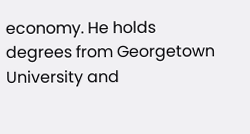economy. He holds degrees from Georgetown University and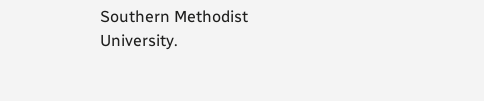Southern Methodist University.